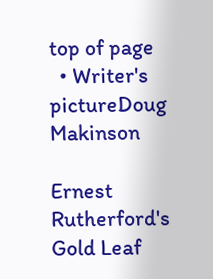top of page
  • Writer's pictureDoug Makinson

Ernest Rutherford's Gold Leaf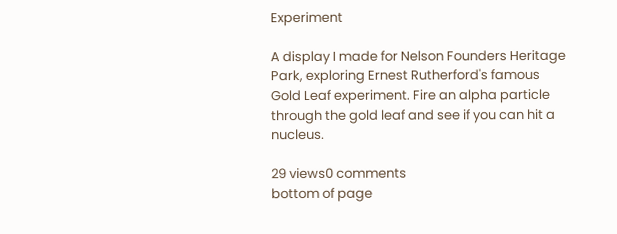Experiment

A display I made for Nelson Founders Heritage Park, exploring Ernest Rutherford's famous Gold Leaf experiment. Fire an alpha particle through the gold leaf and see if you can hit a nucleus.

29 views0 comments
bottom of page